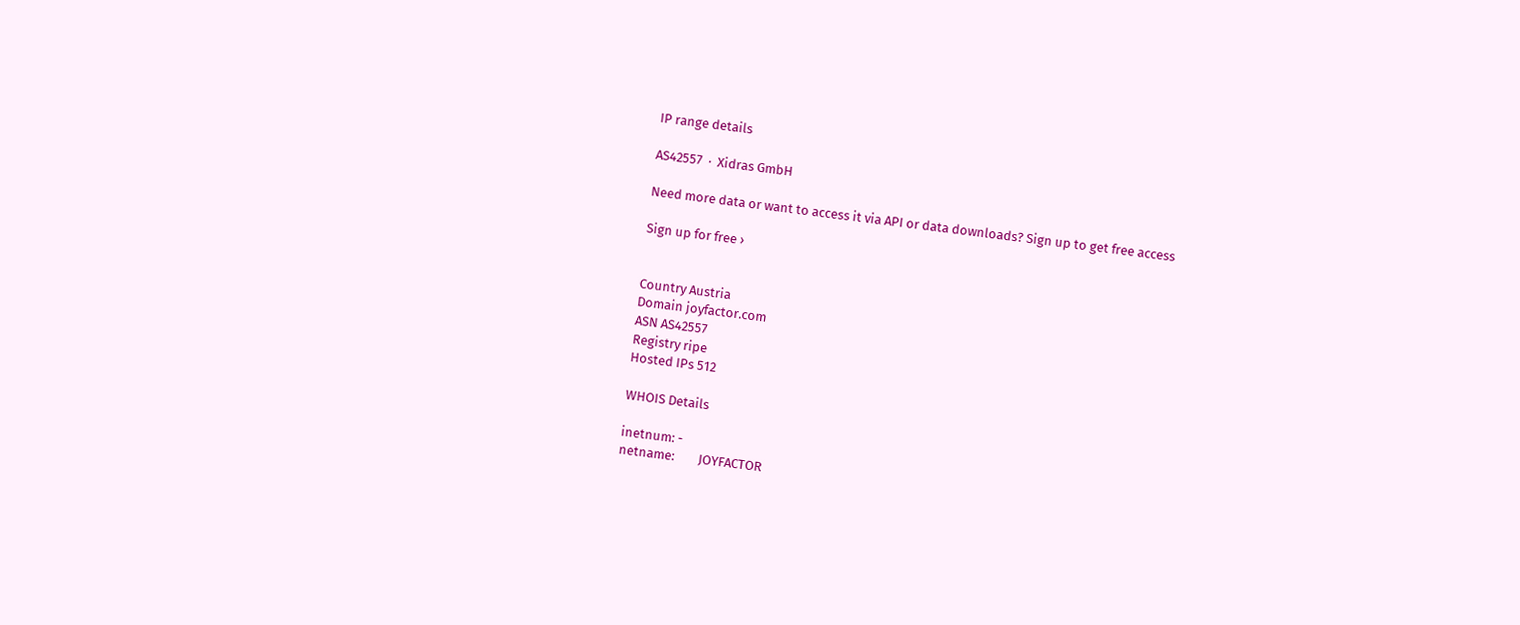IP range details

AS42557  ·  Xidras GmbH

Need more data or want to access it via API or data downloads? Sign up to get free access

Sign up for free ›


Country Austria
Domain joyfactor.com
ASN AS42557
Registry ripe
Hosted IPs 512

WHOIS Details

inetnum: -
netname:        JOYFACTOR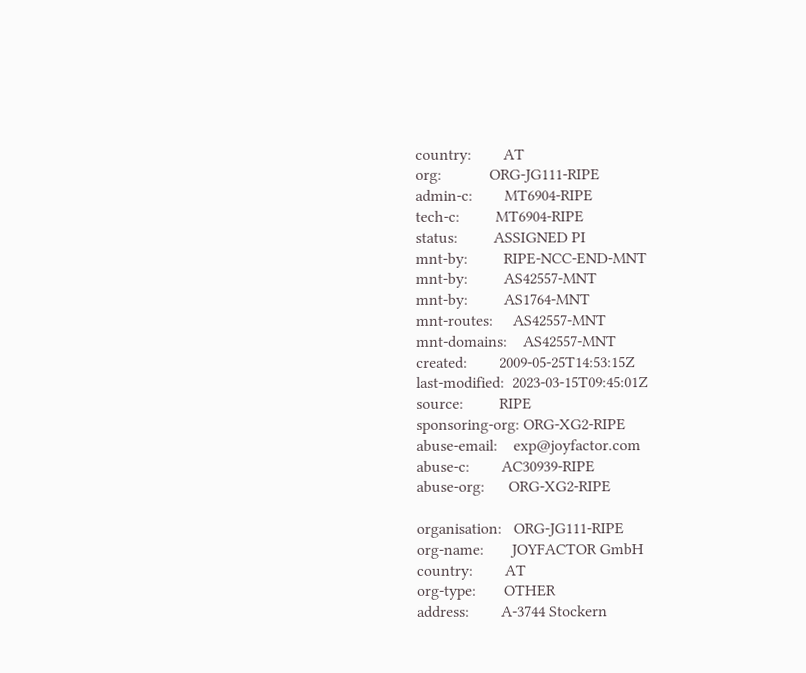country:        AT
org:            ORG-JG111-RIPE
admin-c:        MT6904-RIPE
tech-c:         MT6904-RIPE
status:         ASSIGNED PI
mnt-by:         RIPE-NCC-END-MNT
mnt-by:         AS42557-MNT
mnt-by:         AS1764-MNT
mnt-routes:     AS42557-MNT
mnt-domains:    AS42557-MNT
created:        2009-05-25T14:53:15Z
last-modified:  2023-03-15T09:45:01Z
source:         RIPE
sponsoring-org: ORG-XG2-RIPE
abuse-email:    exp@joyfactor.com
abuse-c:        AC30939-RIPE
abuse-org:      ORG-XG2-RIPE

organisation:   ORG-JG111-RIPE
org-name:       JOYFACTOR GmbH
country:        AT
org-type:       OTHER
address:        A-3744 Stockern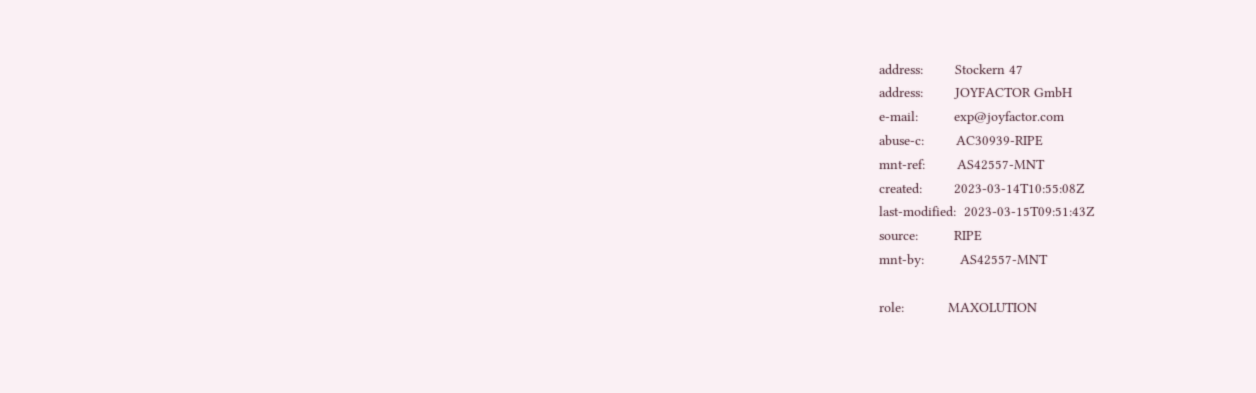address:        Stockern 47
address:        JOYFACTOR GmbH
e-mail:         exp@joyfactor.com
abuse-c:        AC30939-RIPE
mnt-ref:        AS42557-MNT
created:        2023-03-14T10:55:08Z
last-modified:  2023-03-15T09:51:43Z
source:         RIPE
mnt-by:         AS42557-MNT

role:           MAXOLUTION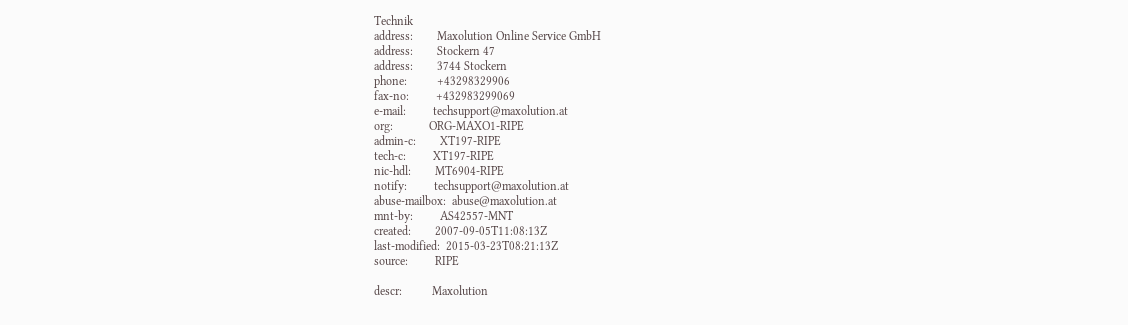Technik
address:        Maxolution Online Service GmbH
address:        Stockern 47
address:        3744 Stockern
phone:          +43298329906
fax-no:         +432983299069
e-mail:         techsupport@maxolution.at
org:            ORG-MAXO1-RIPE
admin-c:        XT197-RIPE
tech-c:         XT197-RIPE
nic-hdl:        MT6904-RIPE
notify:         techsupport@maxolution.at
abuse-mailbox:  abuse@maxolution.at
mnt-by:         AS42557-MNT
created:        2007-09-05T11:08:13Z
last-modified:  2015-03-23T08:21:13Z
source:         RIPE

descr:          Maxolution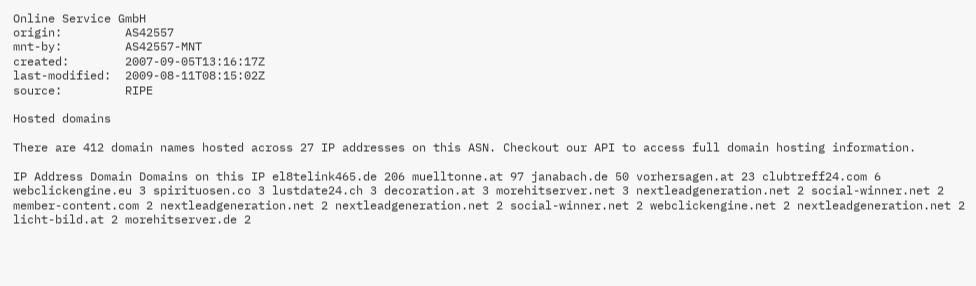Online Service GmbH
origin:         AS42557
mnt-by:         AS42557-MNT
created:        2007-09-05T13:16:17Z
last-modified:  2009-08-11T08:15:02Z
source:         RIPE

Hosted domains

There are 412 domain names hosted across 27 IP addresses on this ASN. Checkout our API to access full domain hosting information.

IP Address Domain Domains on this IP el8telink465.de 206 muelltonne.at 97 janabach.de 50 vorhersagen.at 23 clubtreff24.com 6 webclickengine.eu 3 spirituosen.co 3 lustdate24.ch 3 decoration.at 3 morehitserver.net 3 nextleadgeneration.net 2 social-winner.net 2 member-content.com 2 nextleadgeneration.net 2 nextleadgeneration.net 2 social-winner.net 2 webclickengine.net 2 nextleadgeneration.net 2 licht-bild.at 2 morehitserver.de 2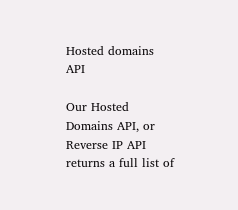Hosted domains API

Our Hosted Domains API, or Reverse IP API returns a full list of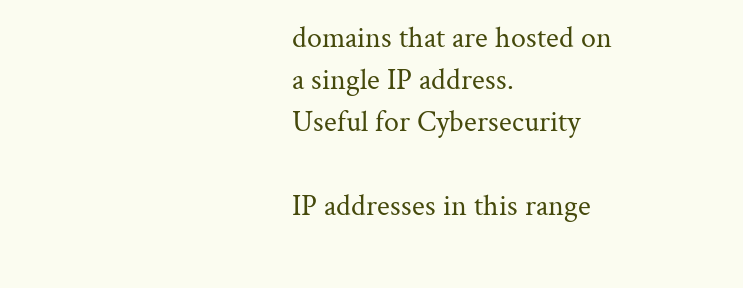domains that are hosted on a single IP address.
Useful for Cybersecurity

IP addresses in this range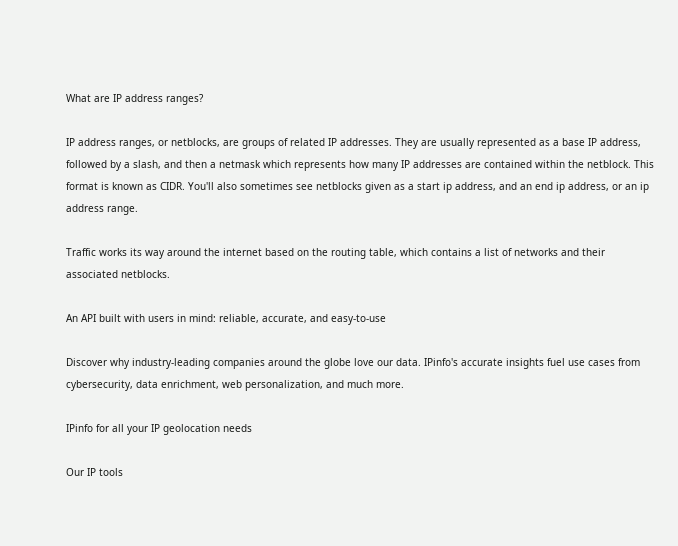What are IP address ranges?

IP address ranges, or netblocks, are groups of related IP addresses. They are usually represented as a base IP address, followed by a slash, and then a netmask which represents how many IP addresses are contained within the netblock. This format is known as CIDR. You'll also sometimes see netblocks given as a start ip address, and an end ip address, or an ip address range.

Traffic works its way around the internet based on the routing table, which contains a list of networks and their associated netblocks.

An API built with users in mind: reliable, accurate, and easy-to-use

Discover why industry-leading companies around the globe love our data. IPinfo's accurate insights fuel use cases from cybersecurity, data enrichment, web personalization, and much more.

IPinfo for all your IP geolocation needs

Our IP tools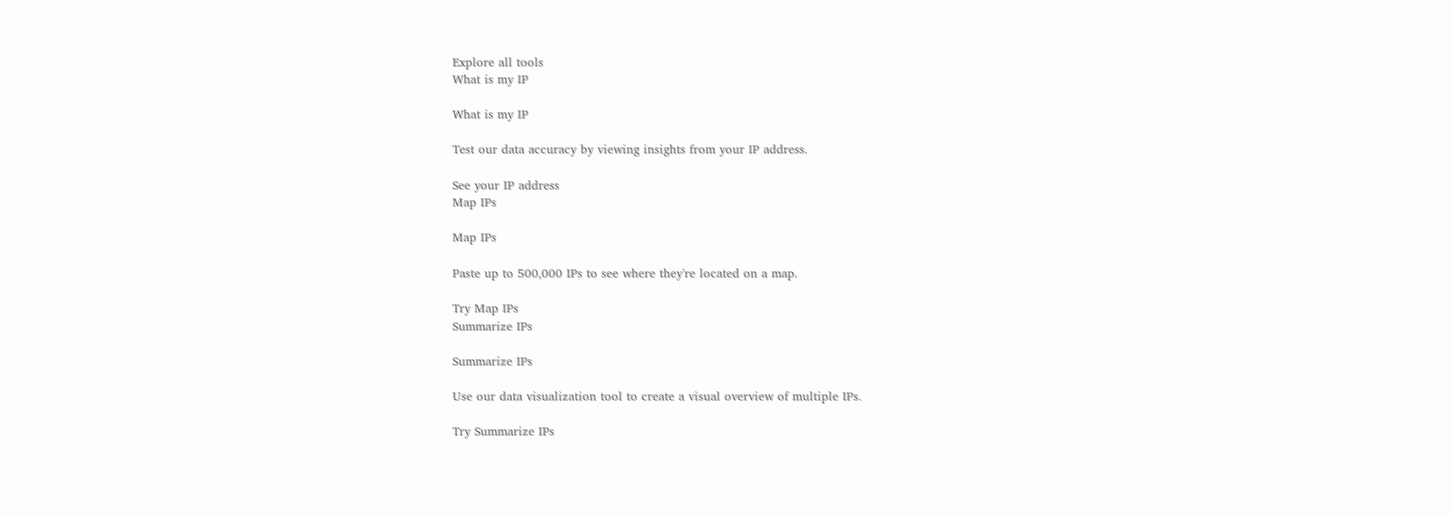Explore all tools
What is my IP

What is my IP

Test our data accuracy by viewing insights from your IP address.

See your IP address
Map IPs

Map IPs

Paste up to 500,000 IPs to see where they're located on a map.

Try Map IPs
Summarize IPs

Summarize IPs

Use our data visualization tool to create a visual overview of multiple IPs.

Try Summarize IPs